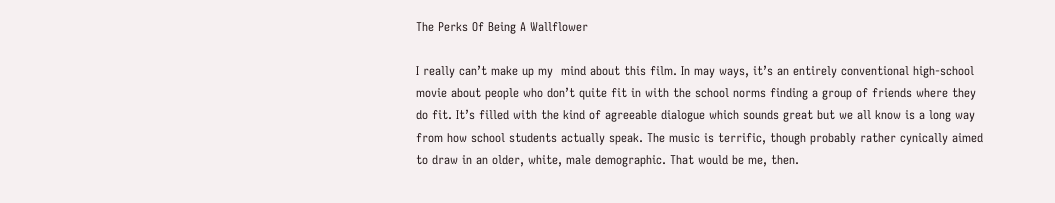The Perks Of Being A Wallflower

I really can’t make up my  mind about this film. In may ways, it’s an entirely conventional high-school movie about people who don’t quite fit in with the school norms finding a group of friends where they do fit. It’s filled with the kind of agreeable dialogue which sounds great but we all know is a long way from how school students actually speak. The music is terrific, though probably rather cynically aimed to draw in an older, white, male demographic. That would be me, then.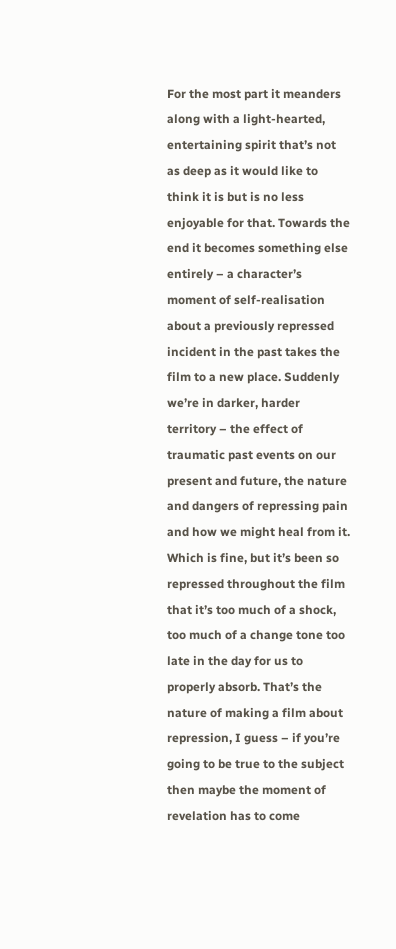For the most part it meanders along with a light-hearted, entertaining spirit that’s not as deep as it would like to think it is but is no less enjoyable for that. Towards the end it becomes something else entirely – a character’s moment of self-realisation about a previously repressed incident in the past takes the film to a new place. Suddenly we’re in darker, harder territory – the effect of traumatic past events on our present and future, the nature and dangers of repressing pain and how we might heal from it. Which is fine, but it’s been so repressed throughout the film that it’s too much of a shock, too much of a change tone too late in the day for us to properly absorb. That’s the nature of making a film about repression, I guess – if you’re going to be true to the subject then maybe the moment of revelation has to come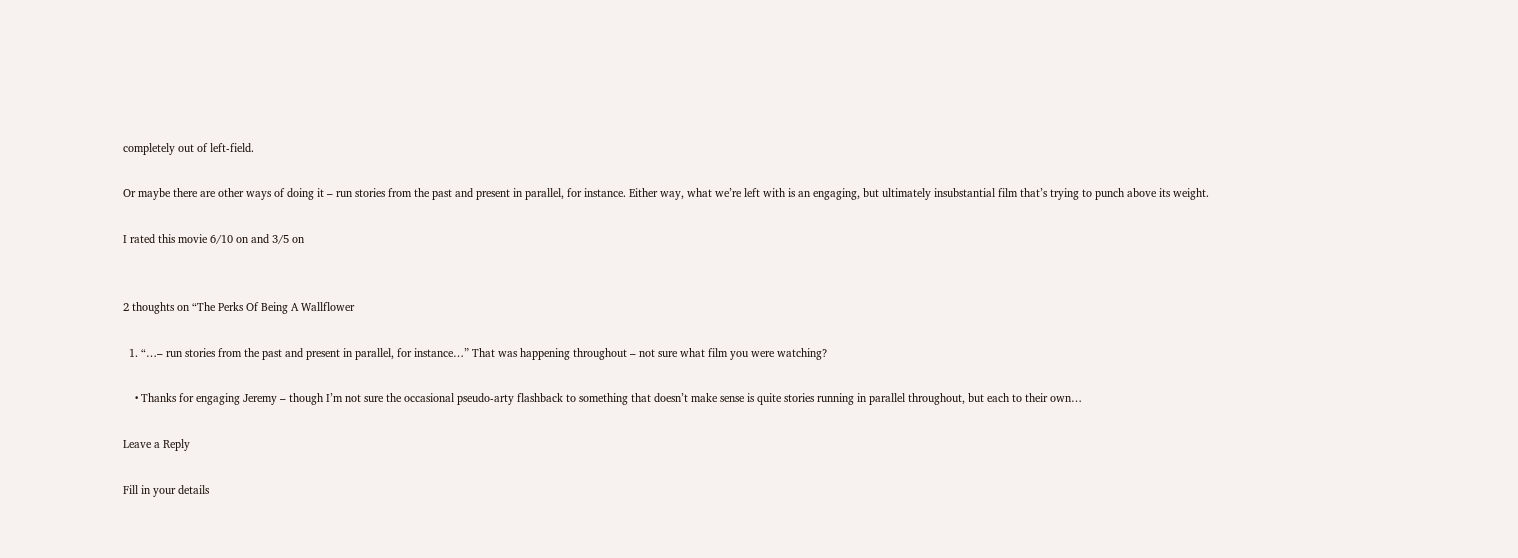completely out of left-field.

Or maybe there are other ways of doing it – run stories from the past and present in parallel, for instance. Either way, what we’re left with is an engaging, but ultimately insubstantial film that’s trying to punch above its weight.

I rated this movie 6/10 on and 3/5 on


2 thoughts on “The Perks Of Being A Wallflower

  1. “…– run stories from the past and present in parallel, for instance…” That was happening throughout – not sure what film you were watching?

    • Thanks for engaging Jeremy – though I’m not sure the occasional pseudo-arty flashback to something that doesn’t make sense is quite stories running in parallel throughout, but each to their own…

Leave a Reply

Fill in your details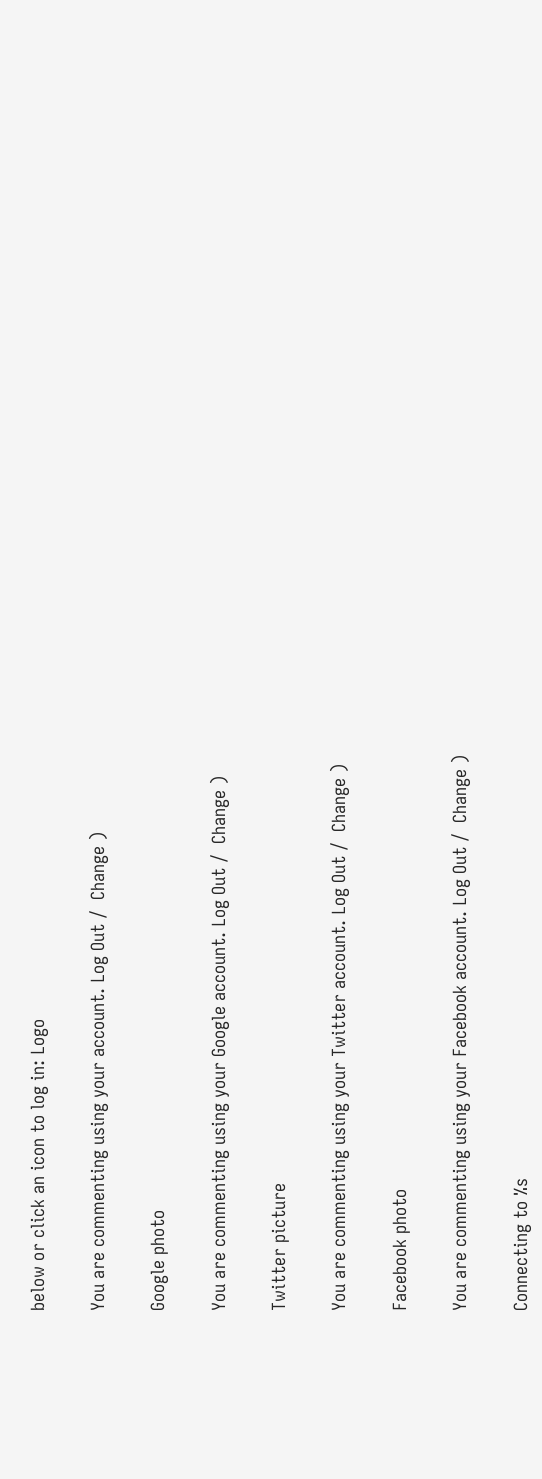below or click an icon to log in: Logo

You are commenting using your account. Log Out /  Change )

Google photo

You are commenting using your Google account. Log Out /  Change )

Twitter picture

You are commenting using your Twitter account. Log Out /  Change )

Facebook photo

You are commenting using your Facebook account. Log Out /  Change )

Connecting to %s